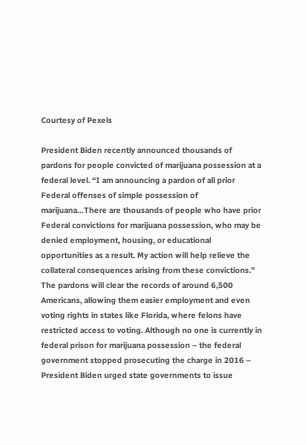Courtesy of Pexels

President Biden recently announced thousands of pardons for people convicted of marijuana possession at a federal level. “I am announcing a pardon of all prior Federal offenses of simple possession of marijuana…There are thousands of people who have prior Federal convictions for marijuana possession, who may be denied employment, housing, or educational opportunities as a result. My action will help relieve the collateral consequences arising from these convictions.” The pardons will clear the records of around 6,500 Americans, allowing them easier employment and even voting rights in states like Florida, where felons have restricted access to voting. Although no one is currently in federal prison for marijuana possession – the federal government stopped prosecuting the charge in 2016 – President Biden urged state governments to issue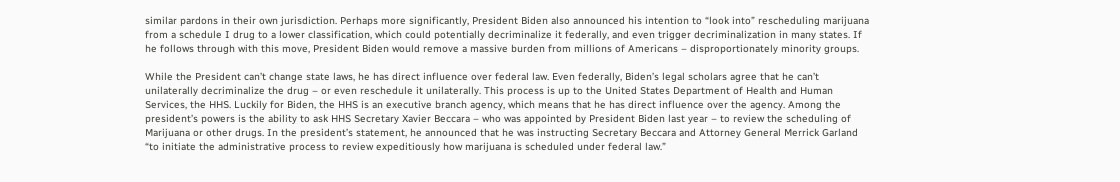similar pardons in their own jurisdiction. Perhaps more significantly, President Biden also announced his intention to “look into” rescheduling marijuana from a schedule I drug to a lower classification, which could potentially decriminalize it federally, and even trigger decriminalization in many states. If he follows through with this move, President Biden would remove a massive burden from millions of Americans – disproportionately minority groups.

While the President can’t change state laws, he has direct influence over federal law. Even federally, Biden’s legal scholars agree that he can’t unilaterally decriminalize the drug – or even reschedule it unilaterally. This process is up to the United States Department of Health and Human Services, the HHS. Luckily for Biden, the HHS is an executive branch agency, which means that he has direct influence over the agency. Among the president’s powers is the ability to ask HHS Secretary Xavier Beccara – who was appointed by President Biden last year – to review the scheduling of Marijuana or other drugs. In the president’s statement, he announced that he was instructing Secretary Beccara and Attorney General Merrick Garland “to initiate the administrative process to review expeditiously how marijuana is scheduled under federal law.”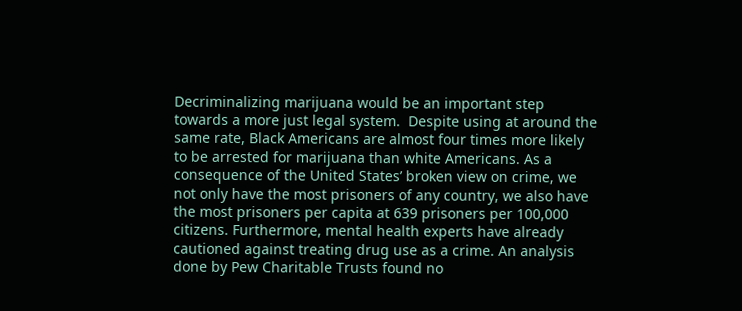Decriminalizing marijuana would be an important step towards a more just legal system.  Despite using at around the same rate, Black Americans are almost four times more likely to be arrested for marijuana than white Americans. As a consequence of the United States’ broken view on crime, we not only have the most prisoners of any country, we also have the most prisoners per capita at 639 prisoners per 100,000 citizens. Furthermore, mental health experts have already cautioned against treating drug use as a crime. An analysis done by Pew Charitable Trusts found no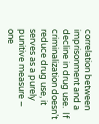correlation between imprisonment and a decline in drug use.  If criminalization doesn’t reduce drug use, it serves as a purely punitive measure – one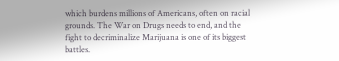which burdens millions of Americans, often on racial grounds. The War on Drugs needs to end, and the fight to decriminalize Marijuana is one of its biggest battles.